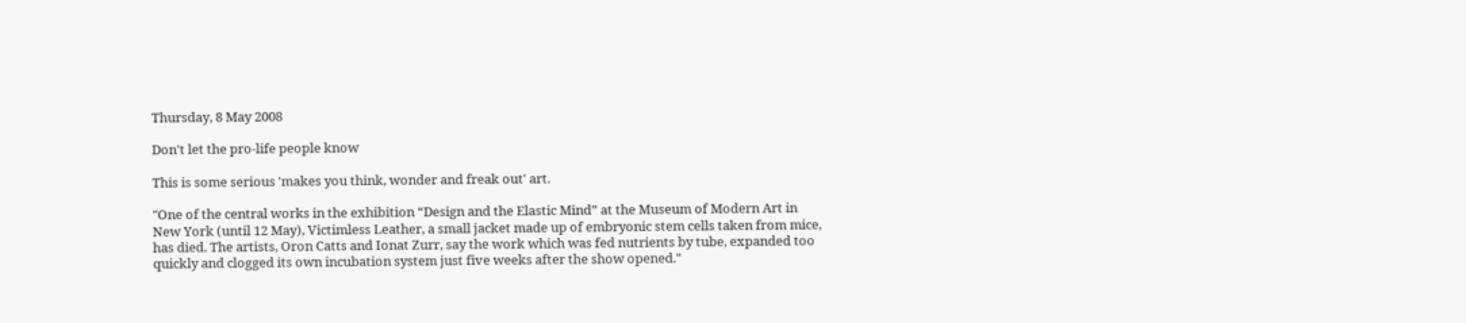Thursday, 8 May 2008

Don't let the pro-life people know

This is some serious 'makes you think, wonder and freak out' art.

"One of the central works in the exhibition “Design and the Elastic Mind” at the Museum of Modern Art in New York (until 12 May), Victimless Leather, a small jacket made up of embryonic stem cells taken from mice, has died. The artists, Oron Catts and Ionat Zurr, say the work which was fed nutrients by tube, expanded too quickly and clogged its own incubation system just five weeks after the show opened."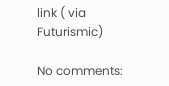link ( via Futurismic)

No comments: